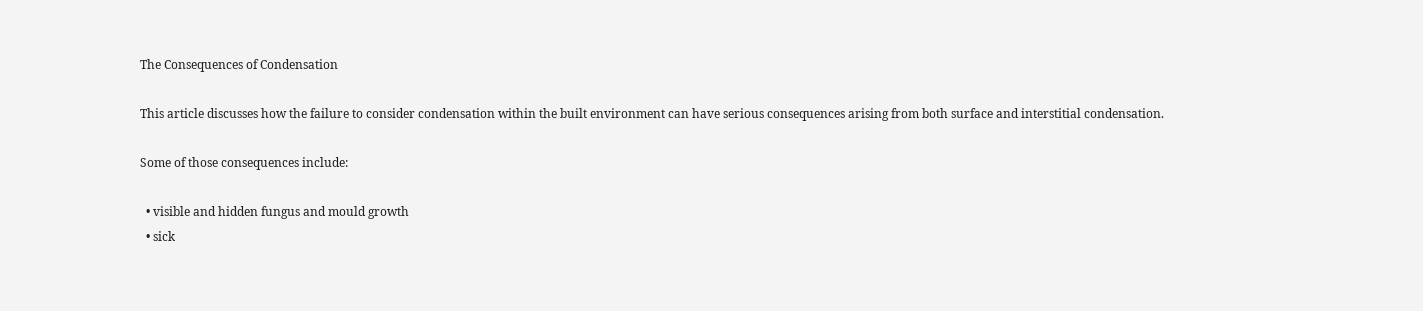The Consequences of Condensation

This article discusses how the failure to consider condensation within the built environment can have serious consequences arising from both surface and interstitial condensation.

Some of those consequences include:

  • visible and hidden fungus and mould growth
  • sick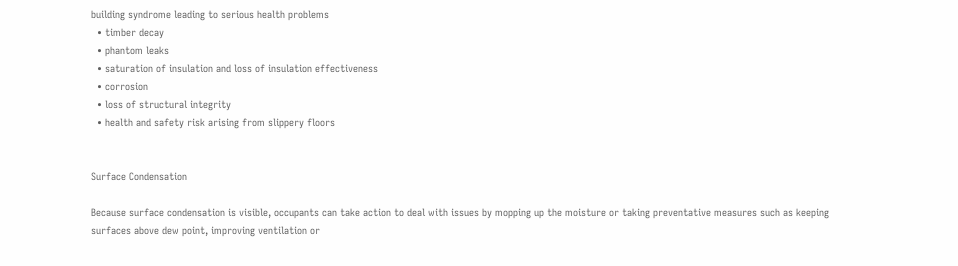building syndrome leading to serious health problems
  • timber decay
  • phantom leaks
  • saturation of insulation and loss of insulation effectiveness
  • corrosion
  • loss of structural integrity
  • health and safety risk arising from slippery floors


Surface Condensation

Because surface condensation is visible, occupants can take action to deal with issues by mopping up the moisture or taking preventative measures such as keeping surfaces above dew point, improving ventilation or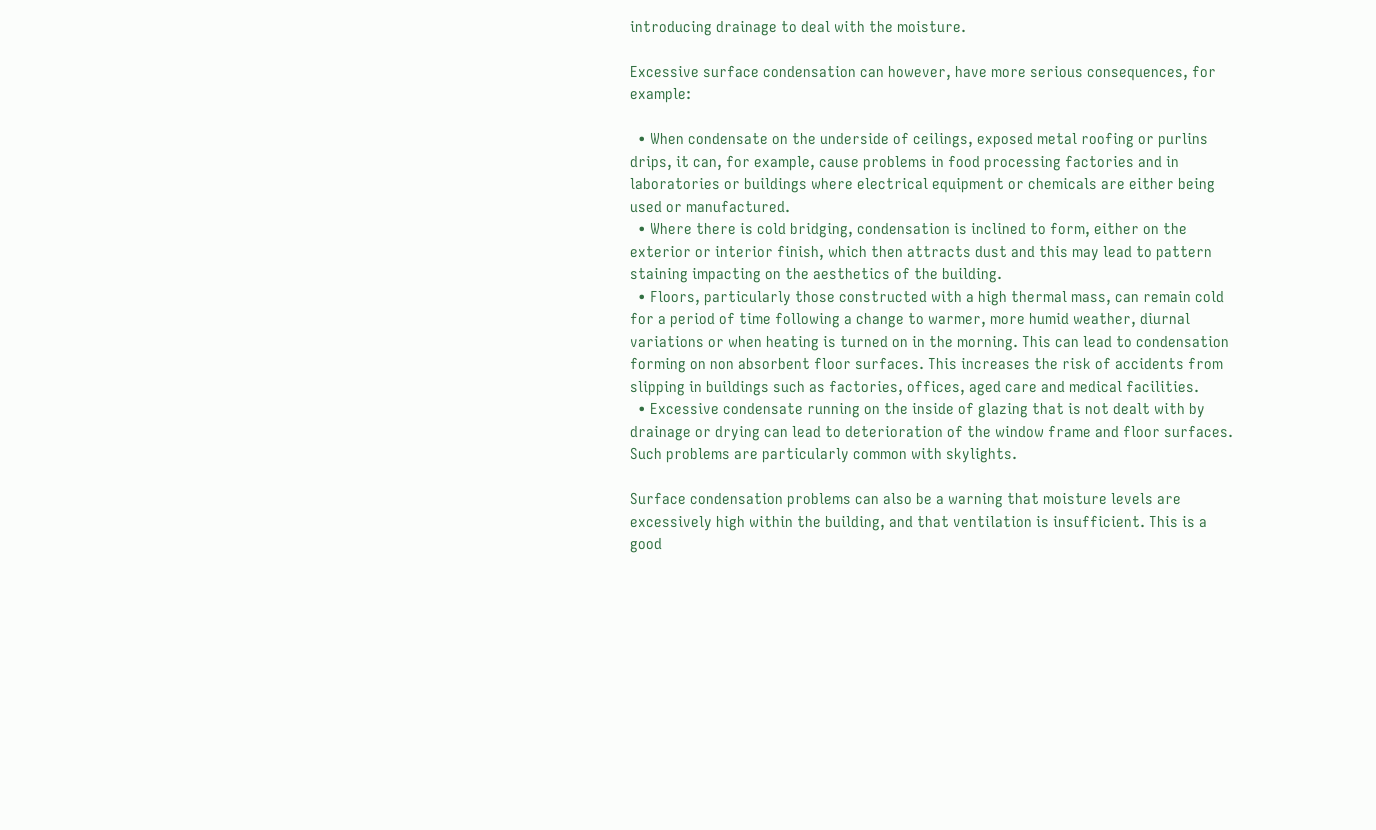introducing drainage to deal with the moisture.

Excessive surface condensation can however, have more serious consequences, for example:

  • When condensate on the underside of ceilings, exposed metal roofing or purlins drips, it can, for example, cause problems in food processing factories and in laboratories or buildings where electrical equipment or chemicals are either being used or manufactured.
  • Where there is cold bridging, condensation is inclined to form, either on the exterior or interior finish, which then attracts dust and this may lead to pattern staining impacting on the aesthetics of the building.
  • Floors, particularly those constructed with a high thermal mass, can remain cold for a period of time following a change to warmer, more humid weather, diurnal variations or when heating is turned on in the morning. This can lead to condensation forming on non absorbent floor surfaces. This increases the risk of accidents from slipping in buildings such as factories, offices, aged care and medical facilities.
  • Excessive condensate running on the inside of glazing that is not dealt with by drainage or drying can lead to deterioration of the window frame and floor surfaces. Such problems are particularly common with skylights.

Surface condensation problems can also be a warning that moisture levels are excessively high within the building, and that ventilation is insufficient. This is a good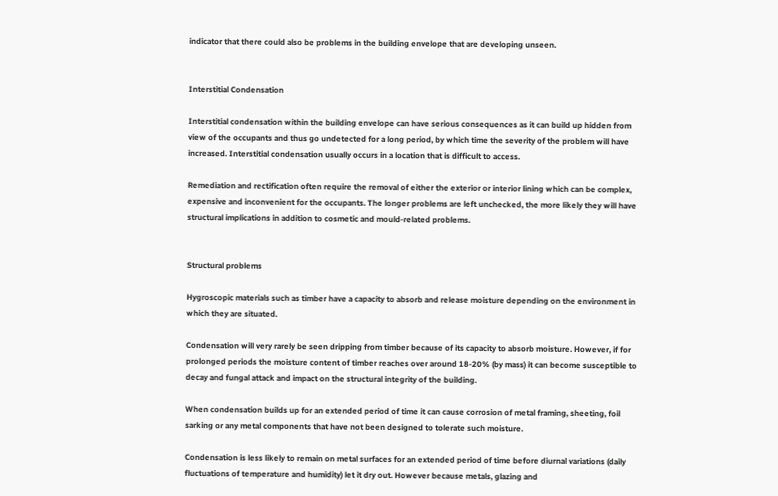indicator that there could also be problems in the building envelope that are developing unseen.


Interstitial Condensation

Interstitial condensation within the building envelope can have serious consequences as it can build up hidden from view of the occupants and thus go undetected for a long period, by which time the severity of the problem will have increased. Interstitial condensation usually occurs in a location that is difficult to access.

Remediation and rectification often require the removal of either the exterior or interior lining which can be complex, expensive and inconvenient for the occupants. The longer problems are left unchecked, the more likely they will have structural implications in addition to cosmetic and mould-related problems.


Structural problems

Hygroscopic materials such as timber have a capacity to absorb and release moisture depending on the environment in which they are situated.

Condensation will very rarely be seen dripping from timber because of its capacity to absorb moisture. However, if for prolonged periods the moisture content of timber reaches over around 18-20% (by mass) it can become susceptible to decay and fungal attack and impact on the structural integrity of the building.

When condensation builds up for an extended period of time it can cause corrosion of metal framing, sheeting, foil sarking or any metal components that have not been designed to tolerate such moisture.

Condensation is less likely to remain on metal surfaces for an extended period of time before diurnal variations (daily fluctuations of temperature and humidity) let it dry out. However because metals, glazing and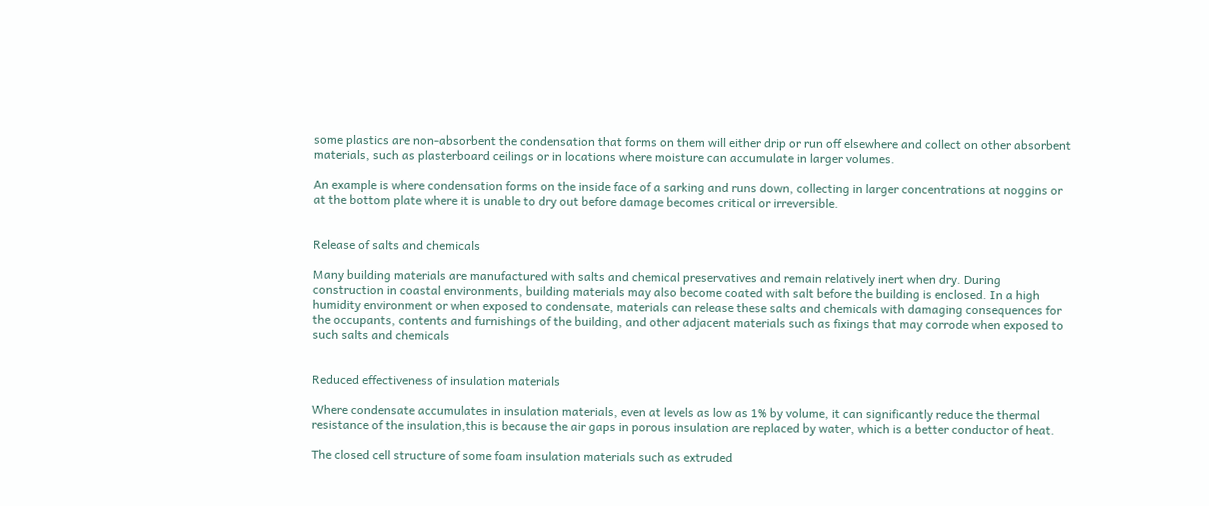some plastics are non-absorbent the condensation that forms on them will either drip or run off elsewhere and collect on other absorbent materials, such as plasterboard ceilings or in locations where moisture can accumulate in larger volumes.

An example is where condensation forms on the inside face of a sarking and runs down, collecting in larger concentrations at noggins or at the bottom plate where it is unable to dry out before damage becomes critical or irreversible.


Release of salts and chemicals

Many building materials are manufactured with salts and chemical preservatives and remain relatively inert when dry. During construction in coastal environments, building materials may also become coated with salt before the building is enclosed. In a high humidity environment or when exposed to condensate, materials can release these salts and chemicals with damaging consequences for the occupants, contents and furnishings of the building, and other adjacent materials such as fixings that may corrode when exposed to such salts and chemicals


Reduced effectiveness of insulation materials

Where condensate accumulates in insulation materials, even at levels as low as 1% by volume, it can significantly reduce the thermal resistance of the insulation,this is because the air gaps in porous insulation are replaced by water, which is a better conductor of heat.

The closed cell structure of some foam insulation materials such as extruded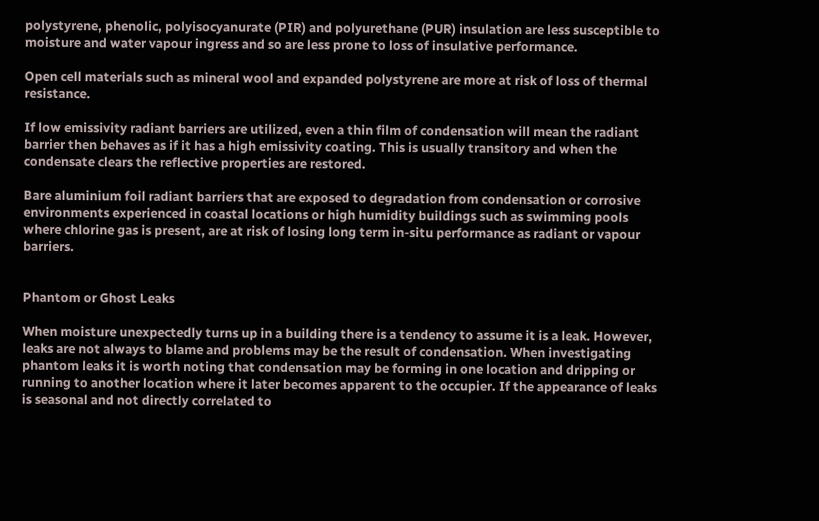polystyrene, phenolic, polyisocyanurate (PIR) and polyurethane (PUR) insulation are less susceptible to moisture and water vapour ingress and so are less prone to loss of insulative performance.

Open cell materials such as mineral wool and expanded polystyrene are more at risk of loss of thermal resistance.

If low emissivity radiant barriers are utilized, even a thin film of condensation will mean the radiant barrier then behaves as if it has a high emissivity coating. This is usually transitory and when the condensate clears the reflective properties are restored.

Bare aluminium foil radiant barriers that are exposed to degradation from condensation or corrosive environments experienced in coastal locations or high humidity buildings such as swimming pools where chlorine gas is present, are at risk of losing long term in-situ performance as radiant or vapour barriers.


Phantom or Ghost Leaks

When moisture unexpectedly turns up in a building there is a tendency to assume it is a leak. However, leaks are not always to blame and problems may be the result of condensation. When investigating phantom leaks it is worth noting that condensation may be forming in one location and dripping or running to another location where it later becomes apparent to the occupier. If the appearance of leaks is seasonal and not directly correlated to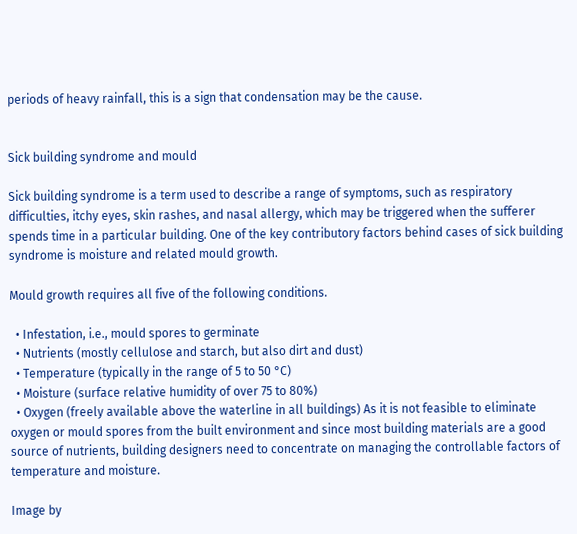periods of heavy rainfall, this is a sign that condensation may be the cause.


Sick building syndrome and mould

Sick building syndrome is a term used to describe a range of symptoms, such as respiratory difficulties, itchy eyes, skin rashes, and nasal allergy, which may be triggered when the sufferer spends time in a particular building. One of the key contributory factors behind cases of sick building syndrome is moisture and related mould growth.

Mould growth requires all five of the following conditions.

  • Infestation, i.e., mould spores to germinate
  • Nutrients (mostly cellulose and starch, but also dirt and dust)
  • Temperature (typically in the range of 5 to 50 °C)
  • Moisture (surface relative humidity of over 75 to 80%)
  • Oxygen (freely available above the waterline in all buildings) As it is not feasible to eliminate oxygen or mould spores from the built environment and since most building materials are a good source of nutrients, building designers need to concentrate on managing the controllable factors of temperature and moisture.

Image by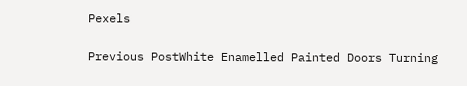Pexels

Previous PostWhite Enamelled Painted Doors Turning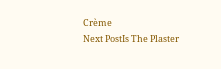Crème
Next PostIs The Plaster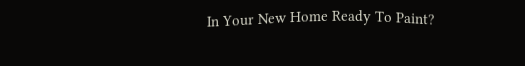In Your New Home Ready To Paint?